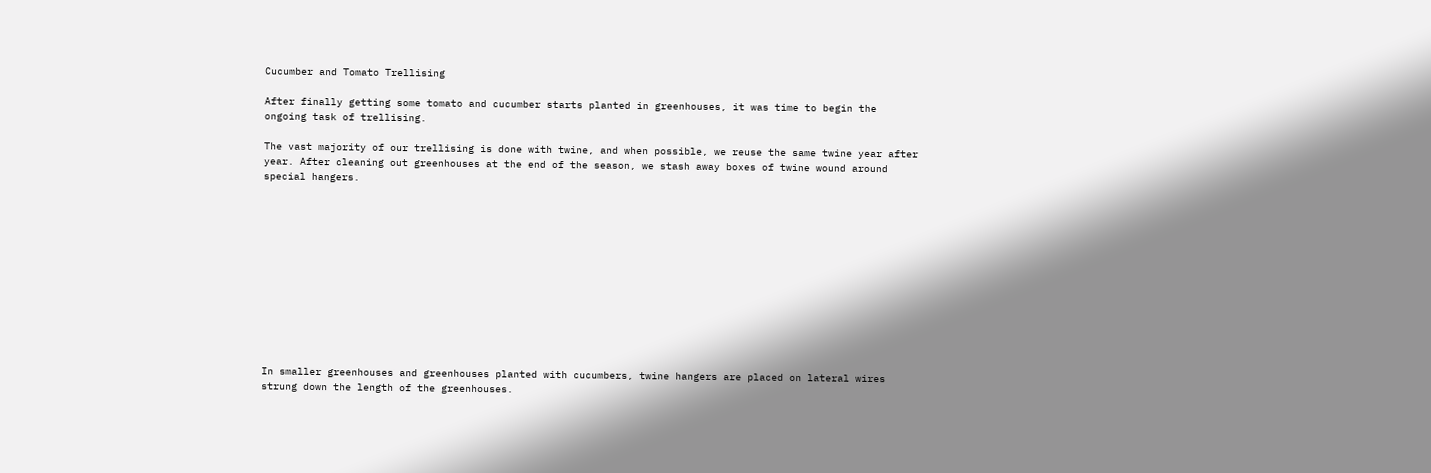Cucumber and Tomato Trellising

After finally getting some tomato and cucumber starts planted in greenhouses, it was time to begin the ongoing task of trellising.

The vast majority of our trellising is done with twine, and when possible, we reuse the same twine year after year. After cleaning out greenhouses at the end of the season, we stash away boxes of twine wound around special hangers.












In smaller greenhouses and greenhouses planted with cucumbers, twine hangers are placed on lateral wires strung down the length of the greenhouses.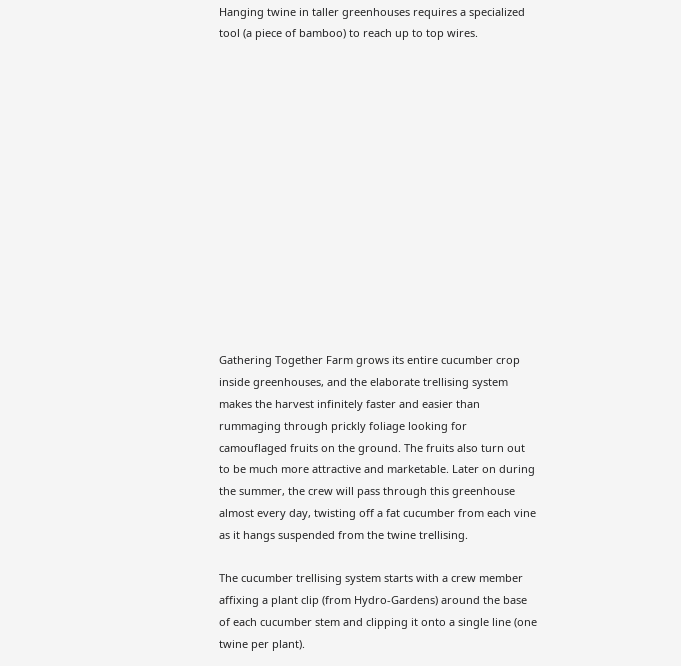Hanging twine in taller greenhouses requires a specialized tool (a piece of bamboo) to reach up to top wires.














Gathering Together Farm grows its entire cucumber crop inside greenhouses, and the elaborate trellising system makes the harvest infinitely faster and easier than rummaging through prickly foliage looking for camouflaged fruits on the ground. The fruits also turn out to be much more attractive and marketable. Later on during the summer, the crew will pass through this greenhouse almost every day, twisting off a fat cucumber from each vine as it hangs suspended from the twine trellising.

The cucumber trellising system starts with a crew member affixing a plant clip (from Hydro-Gardens) around the base of each cucumber stem and clipping it onto a single line (one twine per plant).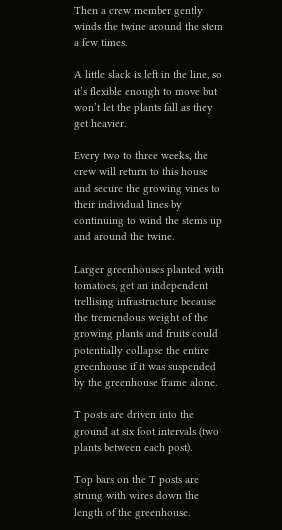Then a crew member gently winds the twine around the stem a few times.

A little slack is left in the line, so it’s flexible enough to move but won’t let the plants fall as they get heavier.

Every two to three weeks, the crew will return to this house and secure the growing vines to their individual lines by continuing to wind the stems up and around the twine.

Larger greenhouses planted with tomatoes, get an independent trellising infrastructure because the tremendous weight of the growing plants and fruits could potentially collapse the entire greenhouse if it was suspended by the greenhouse frame alone.

T posts are driven into the ground at six foot intervals (two plants between each post).

Top bars on the T posts are strung with wires down the length of the greenhouse.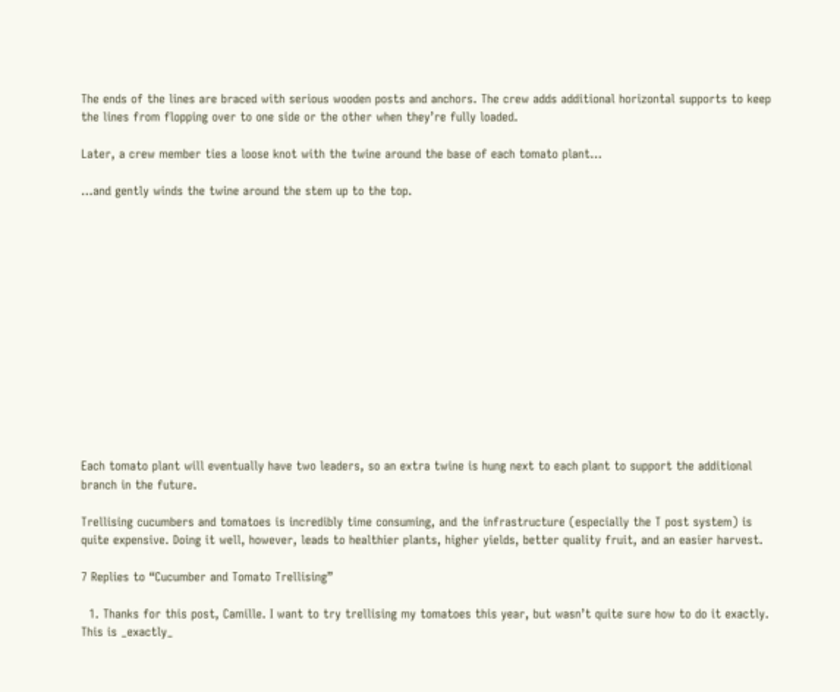The ends of the lines are braced with serious wooden posts and anchors. The crew adds additional horizontal supports to keep the lines from flopping over to one side or the other when they’re fully loaded.

Later, a crew member ties a loose knot with the twine around the base of each tomato plant…

…and gently winds the twine around the stem up to the top.














Each tomato plant will eventually have two leaders, so an extra twine is hung next to each plant to support the additional branch in the future.

Trellising cucumbers and tomatoes is incredibly time consuming, and the infrastructure (especially the T post system) is quite expensive. Doing it well, however, leads to healthier plants, higher yields, better quality fruit, and an easier harvest.

7 Replies to “Cucumber and Tomato Trellising”

  1. Thanks for this post, Camille. I want to try trellising my tomatoes this year, but wasn’t quite sure how to do it exactly. This is _exactly_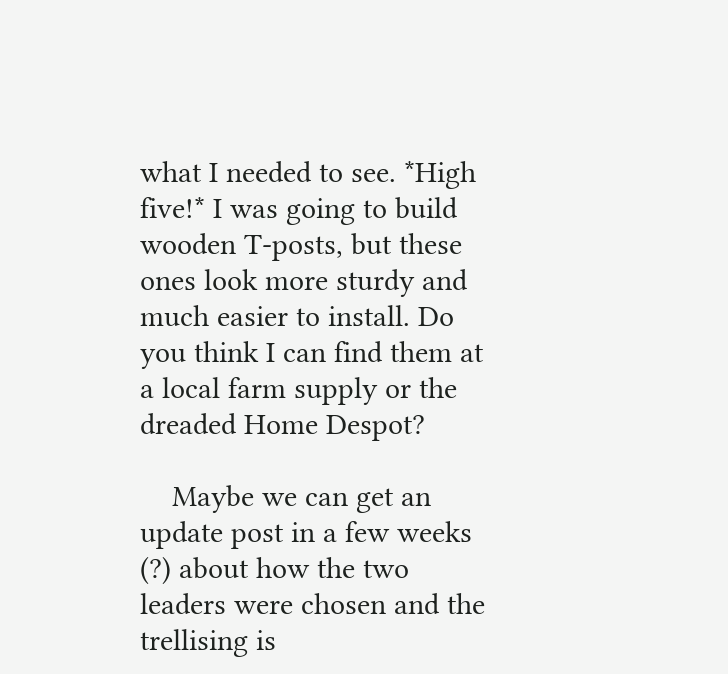what I needed to see. *High five!* I was going to build wooden T-posts, but these ones look more sturdy and much easier to install. Do you think I can find them at a local farm supply or the dreaded Home Despot?

    Maybe we can get an update post in a few weeks (?) about how the two leaders were chosen and the trellising is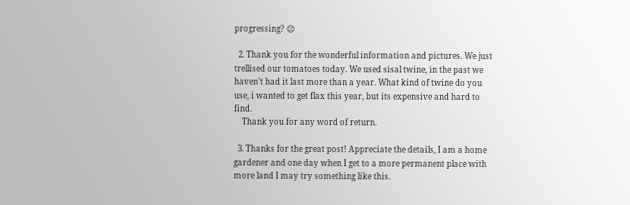progressing? 😉

  2. Thank you for the wonderful information and pictures. We just trellised our tomatoes today. We used sisal twine, in the past we haven’t had it last more than a year. What kind of twine do you use, i wanted to get flax this year, but its expensive and hard to find.
    Thank you for any word of return.

  3. Thanks for the great post! Appreciate the details, I am a home gardener and one day when I get to a more permanent place with more land I may try something like this.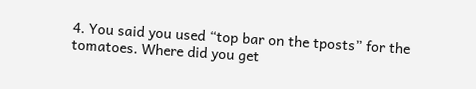4. You said you used “top bar on the tposts” for the tomatoes. Where did you get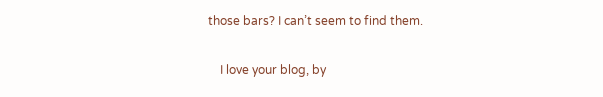those bars? I can’t seem to find them.

    I love your blog, by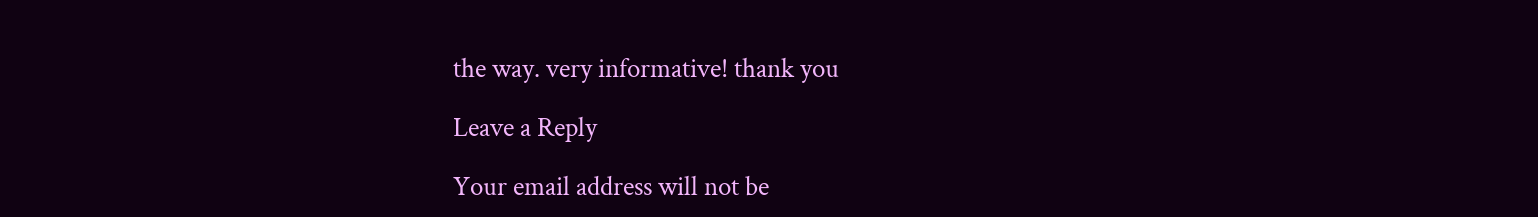the way. very informative! thank you

Leave a Reply

Your email address will not be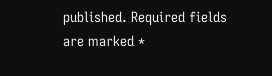published. Required fields are marked *